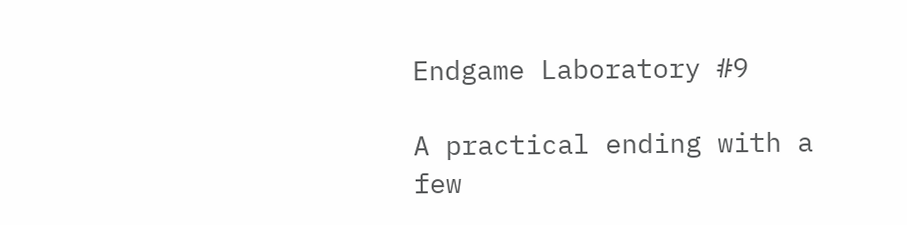Endgame Laboratory #9

A practical ending with a few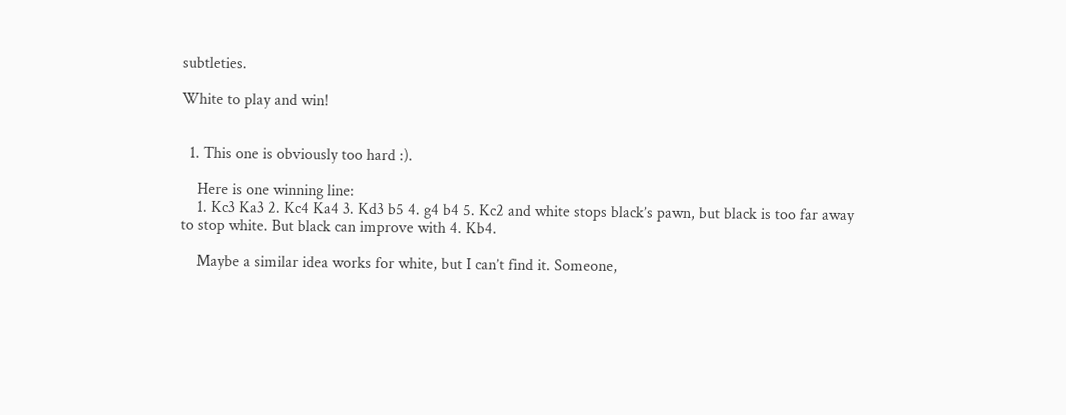subtleties.

White to play and win!


  1. This one is obviously too hard :).

    Here is one winning line:
    1. Kc3 Ka3 2. Kc4 Ka4 3. Kd3 b5 4. g4 b4 5. Kc2 and white stops black’s pawn, but black is too far away to stop white. But black can improve with 4. Kb4.

    Maybe a similar idea works for white, but I can’t find it. Someone,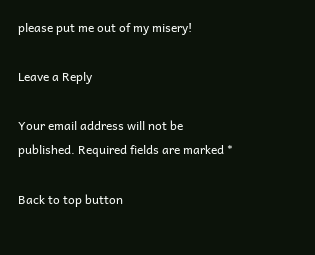please put me out of my misery!

Leave a Reply

Your email address will not be published. Required fields are marked *

Back to top button